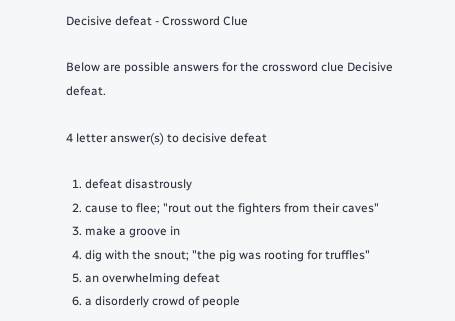Decisive defeat - Crossword Clue

Below are possible answers for the crossword clue Decisive defeat.

4 letter answer(s) to decisive defeat

  1. defeat disastrously
  2. cause to flee; "rout out the fighters from their caves"
  3. make a groove in
  4. dig with the snout; "the pig was rooting for truffles"
  5. an overwhelming defeat
  6. a disorderly crowd of people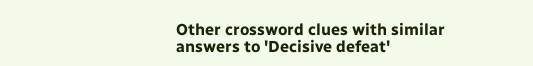Other crossword clues with similar answers to 'Decisive defeat'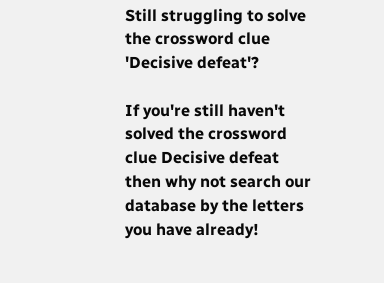Still struggling to solve the crossword clue 'Decisive defeat'?

If you're still haven't solved the crossword clue Decisive defeat then why not search our database by the letters you have already!